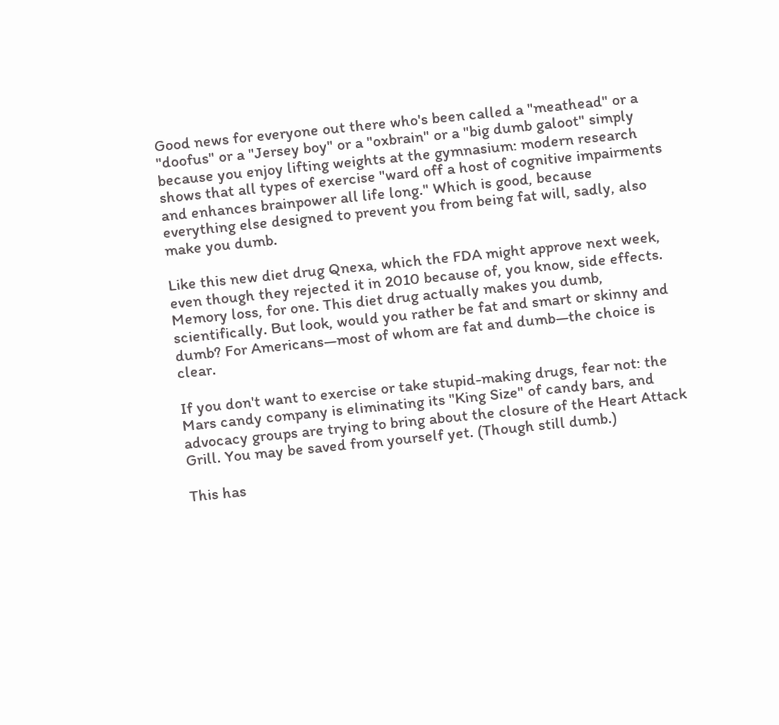Good news for everyone out there who's been called a "meathead" or a "doofus" or a "Jersey boy" or a "oxbrain" or a "big dumb galoot" simply because you enjoy lifting weights at the gymnasium: modern research shows that all types of exercise "ward off a host of cognitive impairments and enhances brainpower all life long." Which is good, because everything else designed to prevent you from being fat will, sadly, also make you dumb.

Like this new diet drug Qnexa, which the FDA might approve next week, even though they rejected it in 2010 because of, you know, side effects. Memory loss, for one. This diet drug actually makes you dumb, scientifically. But look, would you rather be fat and smart or skinny and dumb? For Americans—most of whom are fat and dumb—the choice is clear.

If you don't want to exercise or take stupid-making drugs, fear not: the Mars candy company is eliminating its "King Size" of candy bars, and advocacy groups are trying to bring about the closure of the Heart Attack Grill. You may be saved from yourself yet. (Though still dumb.)

This has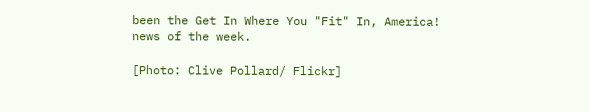been the Get In Where You "Fit" In, America! news of the week.

[Photo: Clive Pollard/ Flickr]